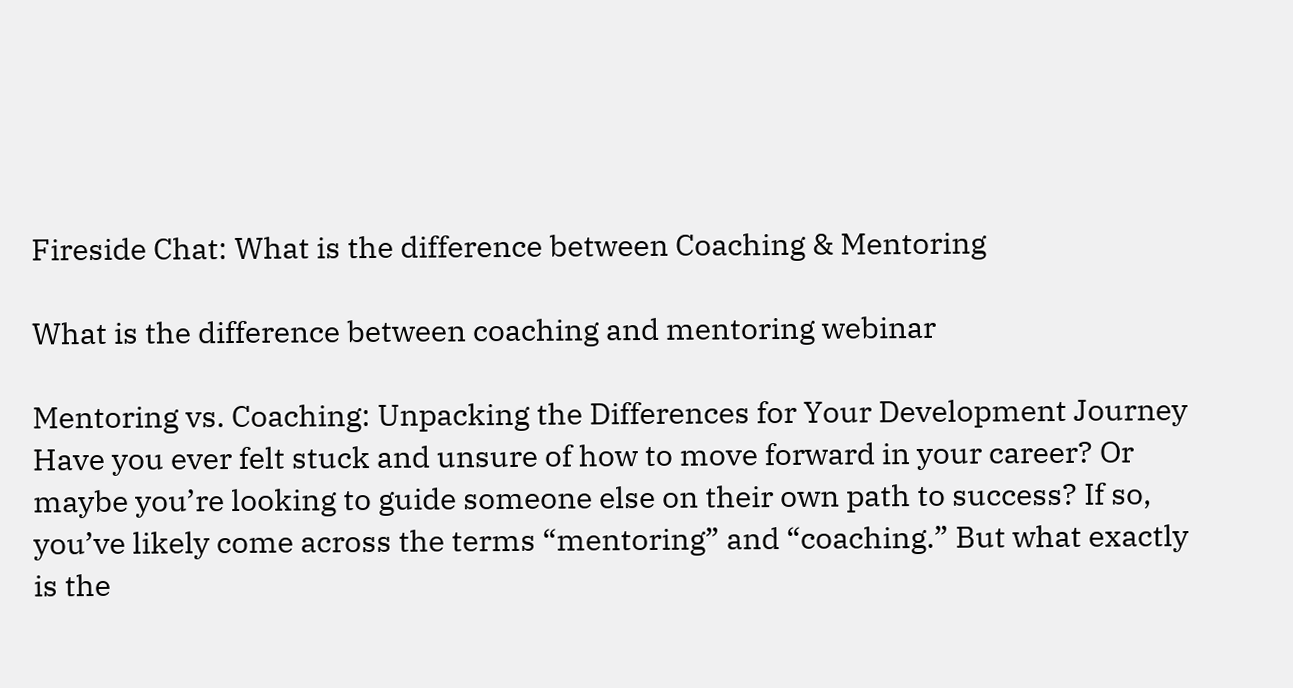Fireside Chat: What is the difference between Coaching & Mentoring

What is the difference between coaching and mentoring webinar

Mentoring vs. Coaching: Unpacking the Differences for Your Development Journey Have you ever felt stuck and unsure of how to move forward in your career? Or maybe you’re looking to guide someone else on their own path to success? If so, you’ve likely come across the terms “mentoring” and “coaching.” But what exactly is the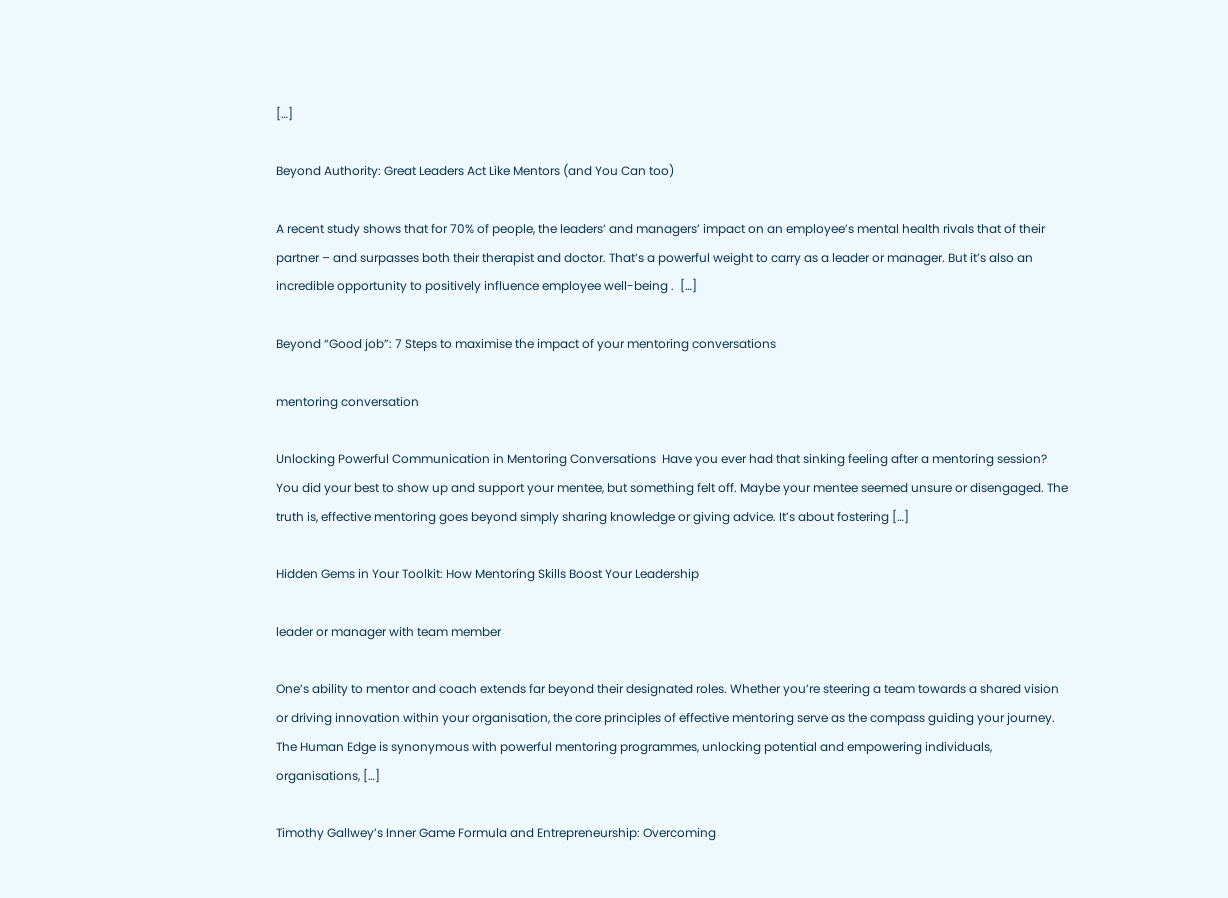[…]

Beyond Authority: Great Leaders Act Like Mentors (and You Can too)

A recent study shows that for 70% of people, the leaders’ and managers’ impact on an employee’s mental health rivals that of their partner – and surpasses both their therapist and doctor. That’s a powerful weight to carry as a leader or manager. But it’s also an incredible opportunity to positively influence employee well-being .  […]

Beyond “Good job”: 7 Steps to maximise the impact of your mentoring conversations

mentoring conversation

Unlocking Powerful Communication in Mentoring Conversations  Have you ever had that sinking feeling after a mentoring session? You did your best to show up and support your mentee, but something felt off. Maybe your mentee seemed unsure or disengaged. The truth is, effective mentoring goes beyond simply sharing knowledge or giving advice. It’s about fostering […]

Hidden Gems in Your Toolkit: How Mentoring Skills Boost Your Leadership

leader or manager with team member

One’s ability to mentor and coach extends far beyond their designated roles. Whether you’re steering a team towards a shared vision or driving innovation within your organisation, the core principles of effective mentoring serve as the compass guiding your journey. The Human Edge is synonymous with powerful mentoring programmes, unlocking potential and empowering individuals, organisations, […]

Timothy Gallwey’s Inner Game Formula and Entrepreneurship: Overcoming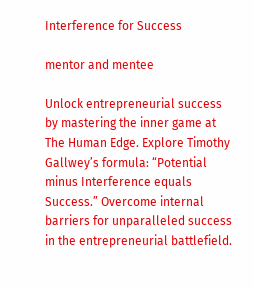Interference for Success

mentor and mentee

Unlock entrepreneurial success by mastering the inner game at The Human Edge. Explore Timothy Gallwey’s formula: “Potential minus Interference equals Success.” Overcome internal barriers for unparalleled success in the entrepreneurial battlefield.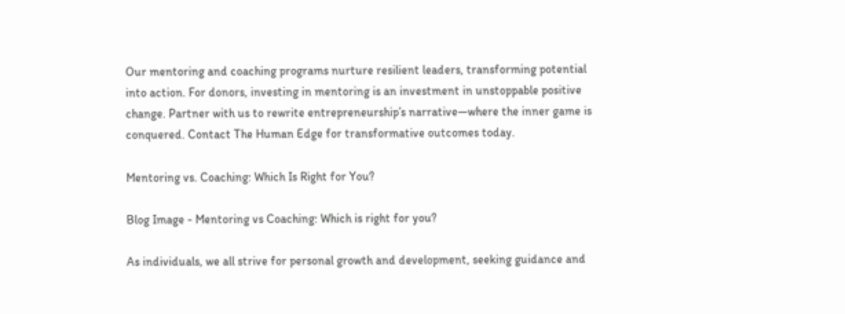Our mentoring and coaching programs nurture resilient leaders, transforming potential into action. For donors, investing in mentoring is an investment in unstoppable positive change. Partner with us to rewrite entrepreneurship’s narrative—where the inner game is conquered. Contact The Human Edge for transformative outcomes today.

Mentoring vs. Coaching: Which Is Right for You?

Blog Image - Mentoring vs Coaching: Which is right for you?

As individuals, we all strive for personal growth and development, seeking guidance and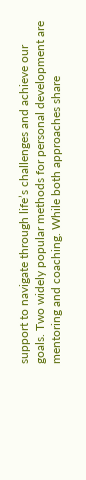support to navigate through life’s challenges and achieve our goals. Two widely popular methods for personal development are mentoring and coaching. While both approaches share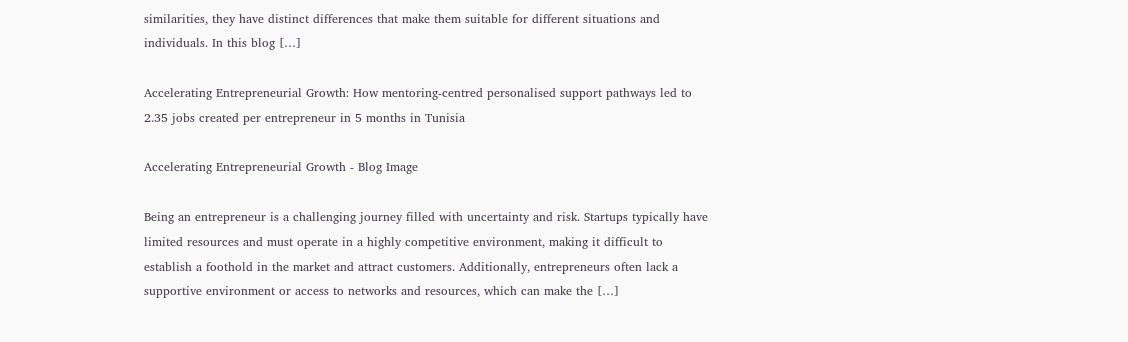similarities, they have distinct differences that make them suitable for different situations and individuals. In this blog […]

Accelerating Entrepreneurial Growth: How mentoring-centred personalised support pathways led to 2.35 jobs created per entrepreneur in 5 months in Tunisia

Accelerating Entrepreneurial Growth - Blog Image

Being an entrepreneur is a challenging journey filled with uncertainty and risk. Startups typically have limited resources and must operate in a highly competitive environment, making it difficult to establish a foothold in the market and attract customers. Additionally, entrepreneurs often lack a supportive environment or access to networks and resources, which can make the […]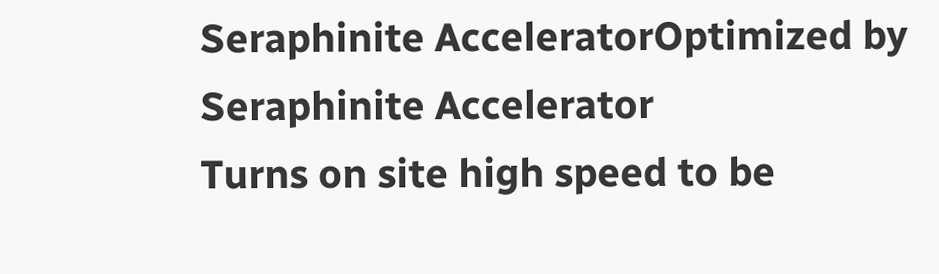Seraphinite AcceleratorOptimized by Seraphinite Accelerator
Turns on site high speed to be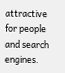attractive for people and search engines.